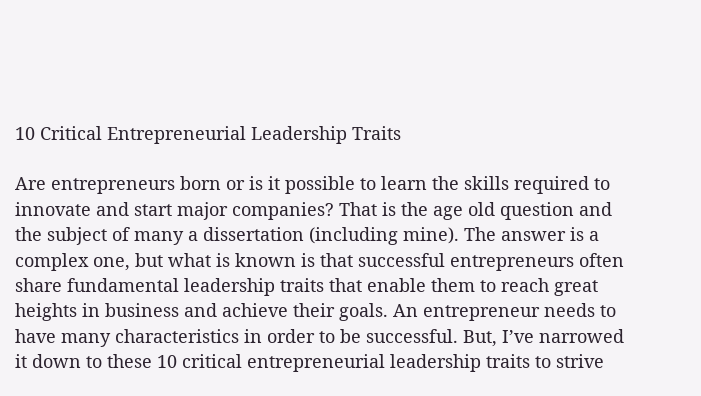10 Critical Entrepreneurial Leadership Traits

Are entrepreneurs born or is it possible to learn the skills required to innovate and start major companies? That is the age old question and the subject of many a dissertation (including mine). The answer is a complex one, but what is known is that successful entrepreneurs often share fundamental leadership traits that enable them to reach great heights in business and achieve their goals. An entrepreneur needs to have many characteristics in order to be successful. But, I’ve narrowed it down to these 10 critical entrepreneurial leadership traits to strive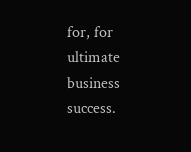for, for ultimate business success.